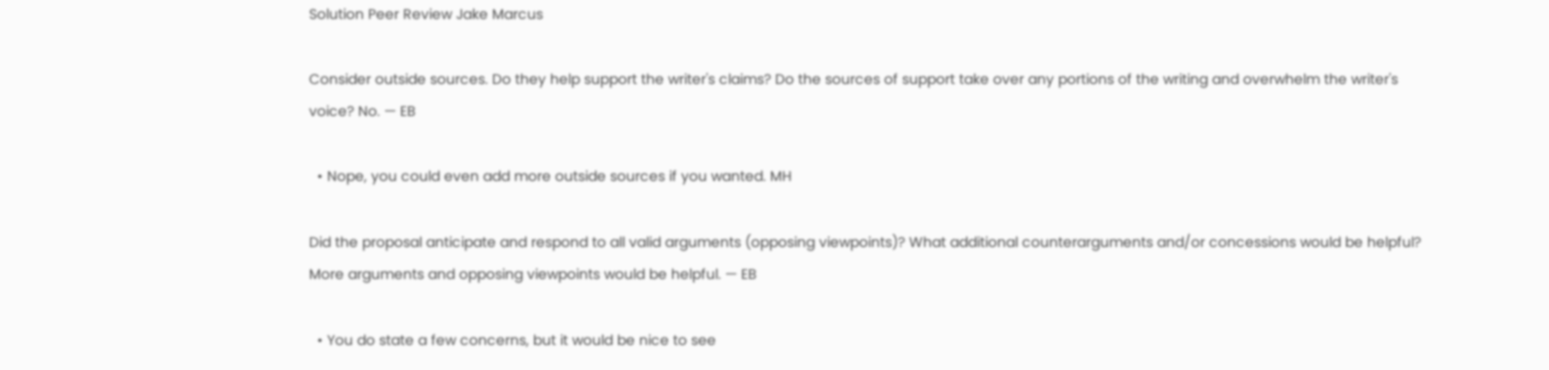Solution Peer Review Jake Marcus

Consider outside sources. Do they help support the writer's claims? Do the sources of support take over any portions of the writing and overwhelm the writer's voice? No. — EB

  • Nope, you could even add more outside sources if you wanted. MH

Did the proposal anticipate and respond to all valid arguments (opposing viewpoints)? What additional counterarguments and/or concessions would be helpful? More arguments and opposing viewpoints would be helpful. — EB

  • You do state a few concerns, but it would be nice to see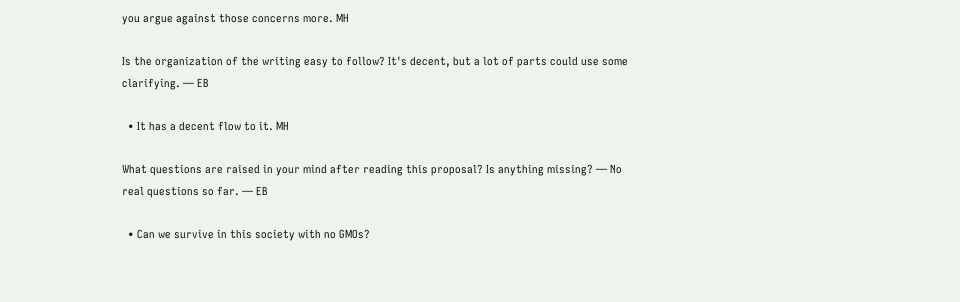you argue against those concerns more. MH

Is the organization of the writing easy to follow? It's decent, but a lot of parts could use some clarifying. — EB

  • It has a decent flow to it. MH

What questions are raised in your mind after reading this proposal? Is anything missing? — No real questions so far. — EB

  • Can we survive in this society with no GMOs?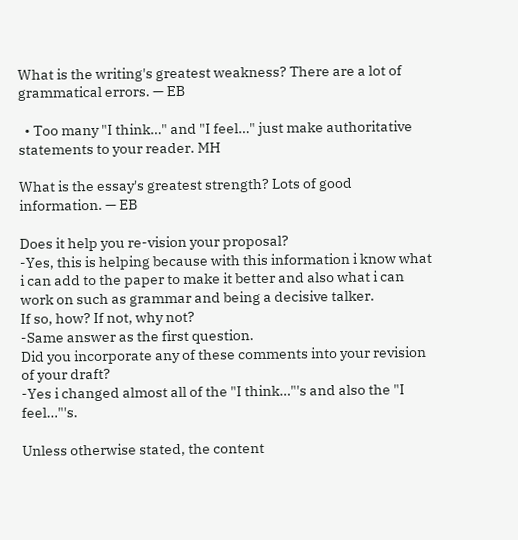What is the writing's greatest weakness? There are a lot of grammatical errors. — EB

  • Too many "I think…" and "I feel…" just make authoritative statements to your reader. MH

What is the essay's greatest strength? Lots of good information. — EB

Does it help you re-vision your proposal?
-Yes, this is helping because with this information i know what i can add to the paper to make it better and also what i can work on such as grammar and being a decisive talker.
If so, how? If not, why not?
-Same answer as the first question.
Did you incorporate any of these comments into your revision of your draft?
-Yes i changed almost all of the "I think…"'s and also the "I feel…"'s.

Unless otherwise stated, the content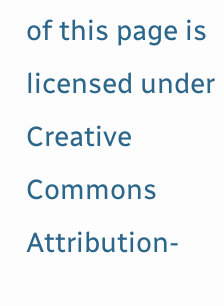of this page is licensed under Creative Commons Attribution-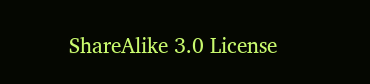ShareAlike 3.0 License